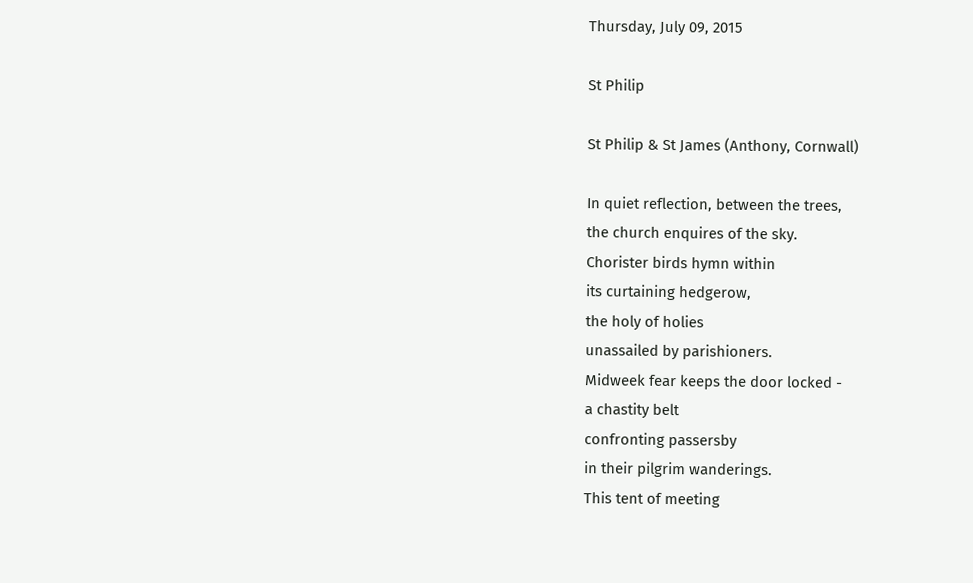Thursday, July 09, 2015

St Philip

St Philip & St James (Anthony, Cornwall)

In quiet reflection, between the trees,
the church enquires of the sky.
Chorister birds hymn within
its curtaining hedgerow,
the holy of holies
unassailed by parishioners.
Midweek fear keeps the door locked -
a chastity belt
confronting passersby
in their pilgrim wanderings.
This tent of meeting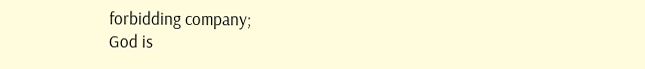forbidding company;
God is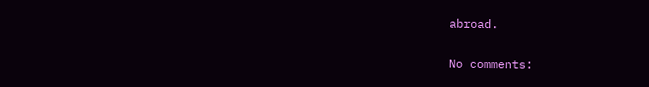abroad.

No comments: